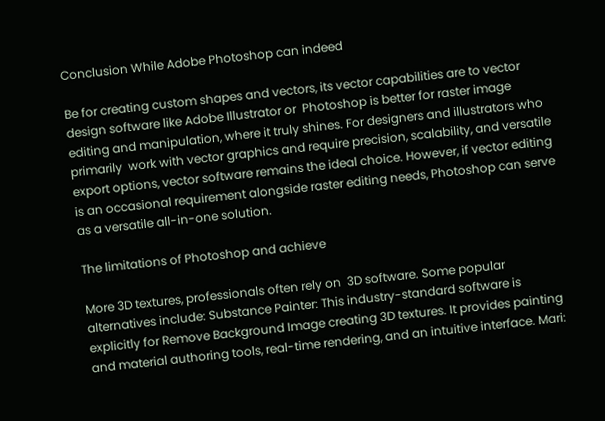Conclusion While Adobe Photoshop can indeed

Be for creating custom shapes and vectors, its vector capabilities are to vector design software like Adobe Illustrator or  Photoshop is better for raster image editing and manipulation, where it truly shines. For designers and illustrators who primarily  work with vector graphics and require precision, scalability, and versatile export options, vector software remains the ideal choice. However, if vector editing is an occasional requirement alongside raster editing needs, Photoshop can serve as a versatile all-in-one solution.

The limitations of Photoshop and achieve

More 3D textures, professionals often rely on  3D software. Some popular alternatives include: Substance Painter: This industry-standard software is explicitly for Remove Background Image creating 3D textures. It provides painting and material authoring tools, real-time rendering, and an intuitive interface. Mari: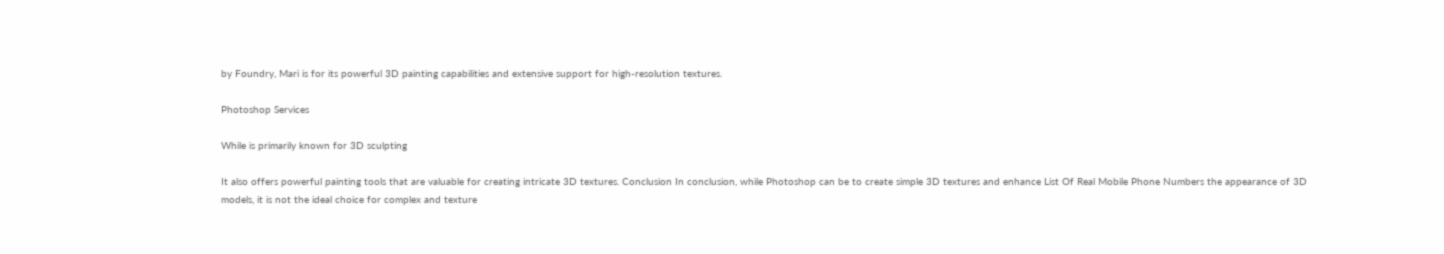by Foundry, Mari is for its powerful 3D painting capabilities and extensive support for high-resolution textures.

Photoshop Services

While is primarily known for 3D sculpting

It also offers powerful painting tools that are valuable for creating intricate 3D textures. Conclusion In conclusion, while Photoshop can be to create simple 3D textures and enhance List Of Real Mobile Phone Numbers the appearance of 3D models, it is not the ideal choice for complex and texture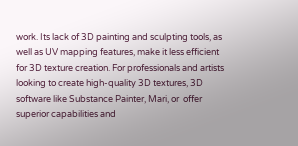work. Its lack of 3D painting and sculpting tools, as well as UV mapping features, make it less efficient for 3D texture creation. For professionals and artists looking to create high-quality 3D textures, 3D software like Substance Painter, Mari, or  offer superior capabilities and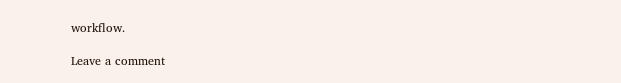workflow.

Leave a comment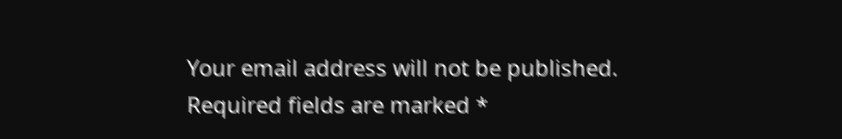Your email address will not be published. Required fields are marked *